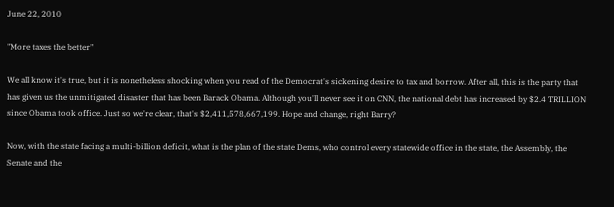June 22, 2010

"More taxes the better"

We all know it's true, but it is nonetheless shocking when you read of the Democrat's sickening desire to tax and borrow. After all, this is the party that has given us the unmitigated disaster that has been Barack Obama. Although you'll never see it on CNN, the national debt has increased by $2.4 TRILLION since Obama took office. Just so we're clear, that's $2,411,578,667,199. Hope and change, right Barry?

Now, with the state facing a multi-billion deficit, what is the plan of the state Dems, who control every statewide office in the state, the Assembly, the Senate and the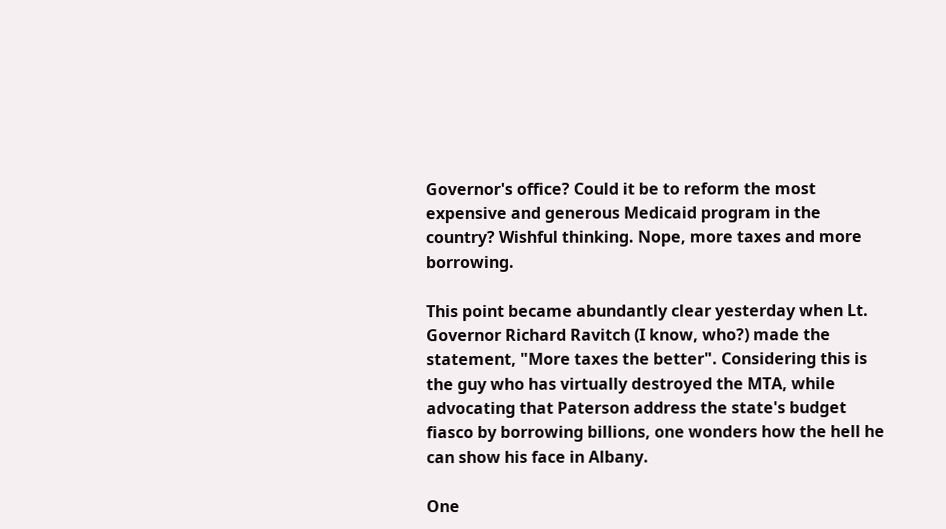Governor's office? Could it be to reform the most expensive and generous Medicaid program in the country? Wishful thinking. Nope, more taxes and more borrowing.

This point became abundantly clear yesterday when Lt. Governor Richard Ravitch (I know, who?) made the statement, "More taxes the better". Considering this is the guy who has virtually destroyed the MTA, while advocating that Paterson address the state's budget fiasco by borrowing billions, one wonders how the hell he can show his face in Albany.

One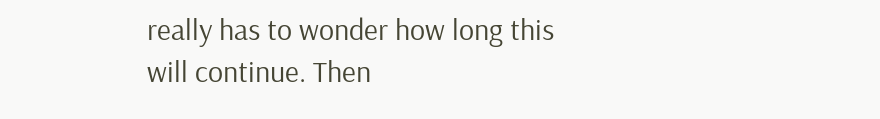really has to wonder how long this will continue. Then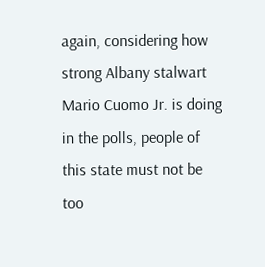again, considering how strong Albany stalwart Mario Cuomo Jr. is doing in the polls, people of this state must not be too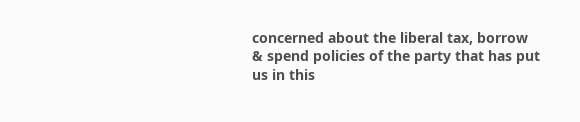concerned about the liberal tax, borrow & spend policies of the party that has put us in this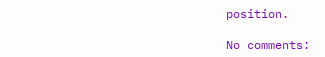position.

No comments: